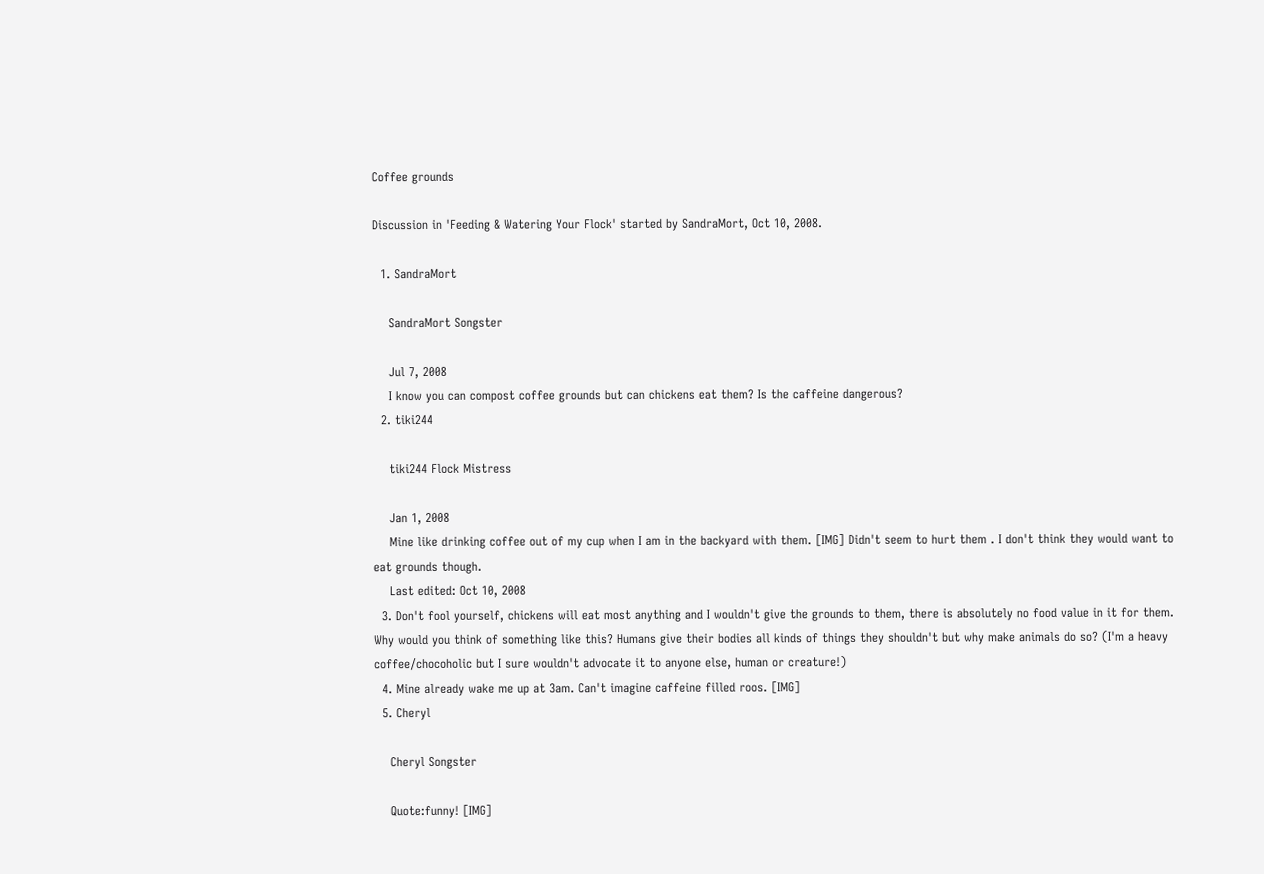Coffee grounds

Discussion in 'Feeding & Watering Your Flock' started by SandraMort, Oct 10, 2008.

  1. SandraMort

    SandraMort Songster

    Jul 7, 2008
    I know you can compost coffee grounds but can chickens eat them? Is the caffeine dangerous?
  2. tiki244

    tiki244 Flock Mistress

    Jan 1, 2008
    Mine like drinking coffee out of my cup when I am in the backyard with them. [IMG] Didn't seem to hurt them . I don't think they would want to eat grounds though.
    Last edited: Oct 10, 2008
  3. Don't fool yourself, chickens will eat most anything and I wouldn't give the grounds to them, there is absolutely no food value in it for them. Why would you think of something like this? Humans give their bodies all kinds of things they shouldn't but why make animals do so? (I'm a heavy coffee/chocoholic but I sure wouldn't advocate it to anyone else, human or creature!)
  4. Mine already wake me up at 3am. Can't imagine caffeine filled roos. [IMG]
  5. Cheryl

    Cheryl Songster

    Quote:funny! [IMG]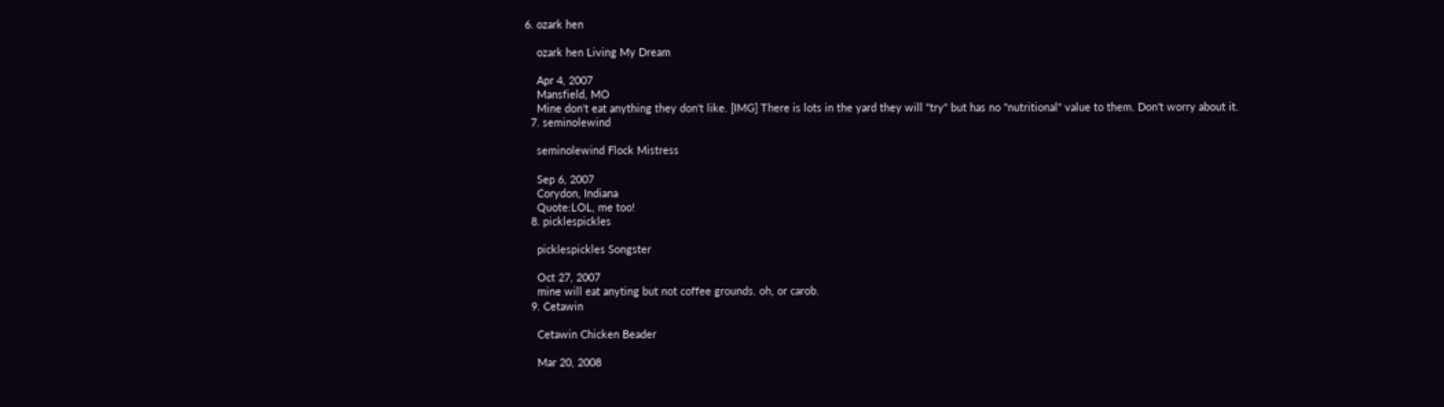6. ozark hen

    ozark hen Living My Dream

    Apr 4, 2007
    Mansfield, MO
    Mine don't eat anything they don't like. [IMG] There is lots in the yard they will "try" but has no "nutritional" value to them. Don't worry about it.
  7. seminolewind

    seminolewind Flock Mistress

    Sep 6, 2007
    Corydon, Indiana
    Quote:LOL, me too!
  8. picklespickles

    picklespickles Songster

    Oct 27, 2007
    mine will eat anyting but not coffee grounds. oh, or carob.
  9. Cetawin

    Cetawin Chicken Beader

    Mar 20, 2008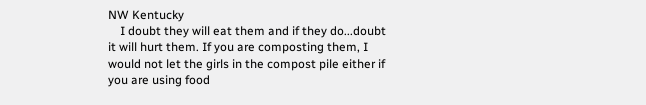NW Kentucky
    I doubt they will eat them and if they do...doubt it will hurt them. If you are composting them, I would not let the girls in the compost pile either if you are using food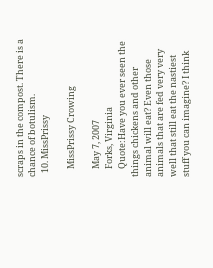scraps in the compost. There is a chance of botulism.
  10. MissPrissy

    MissPrissy Crowing

    May 7, 2007
    Forks, Virginia
    Quote:Have you ever seen the things chickens and other animal will eat? Even those animals that are fed very very well that still eat the nastiest stuff you can imagine? I think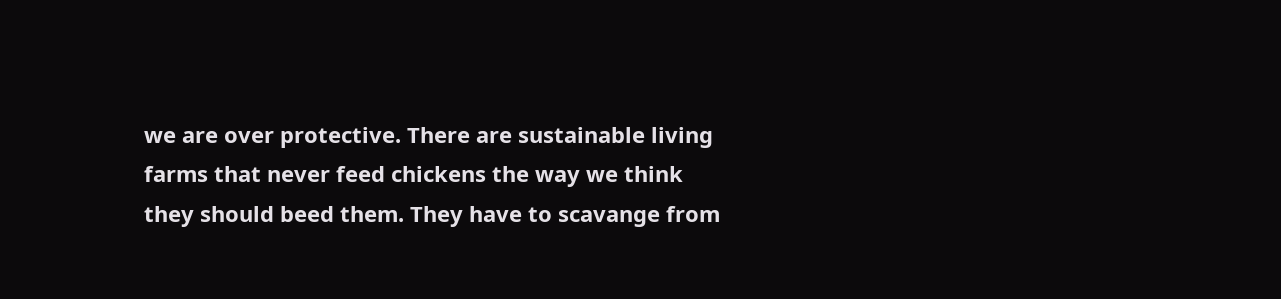we are over protective. There are sustainable living farms that never feed chickens the way we think they should beed them. They have to scavange from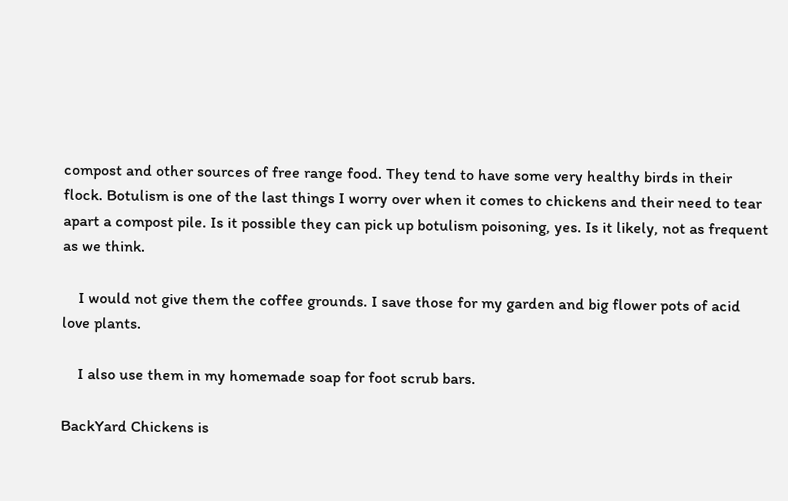compost and other sources of free range food. They tend to have some very healthy birds in their flock. Botulism is one of the last things I worry over when it comes to chickens and their need to tear apart a compost pile. Is it possible they can pick up botulism poisoning, yes. Is it likely, not as frequent as we think.

    I would not give them the coffee grounds. I save those for my garden and big flower pots of acid love plants.

    I also use them in my homemade soap for foot scrub bars.

BackYard Chickens is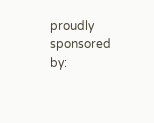proudly sponsored by: